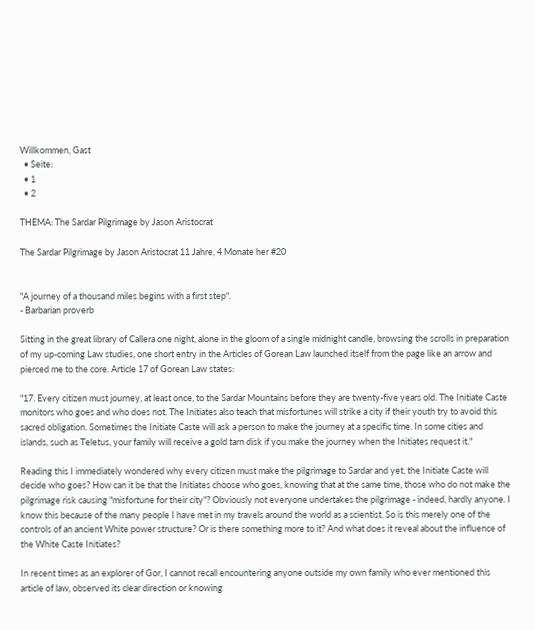Willkommen, Gast
  • Seite:
  • 1
  • 2

THEMA: The Sardar Pilgrimage by Jason Aristocrat

The Sardar Pilgrimage by Jason Aristocrat 11 Jahre, 4 Monate her #20


"A journey of a thousand miles begins with a first step".
- Barbarian proverb

Sitting in the great library of Callera one night, alone in the gloom of a single midnight candle, browsing the scrolls in preparation of my up-coming Law studies, one short entry in the Articles of Gorean Law launched itself from the page like an arrow and pierced me to the core. Article 17 of Gorean Law states:

"17. Every citizen must journey, at least once, to the Sardar Mountains before they are twenty-five years old. The Initiate Caste monitors who goes and who does not. The Initiates also teach that misfortunes will strike a city if their youth try to avoid this sacred obligation. Sometimes the Initiate Caste will ask a person to make the journey at a specific time. In some cities and islands, such as Teletus, your family will receive a gold tarn disk if you make the journey when the Initiates request it."

Reading this I immediately wondered why every citizen must make the pilgrimage to Sardar and yet, the Initiate Caste will decide who goes? How can it be that the Initiates choose who goes, knowing that at the same time, those who do not make the pilgrimage risk causing "misfortune for their city"? Obviously not everyone undertakes the pilgrimage - indeed, hardly anyone. I know this because of the many people I have met in my travels around the world as a scientist. So is this merely one of the controls of an ancient White power structure? Or is there something more to it? And what does it reveal about the influence of the White Caste Initiates?

In recent times as an explorer of Gor, I cannot recall encountering anyone outside my own family who ever mentioned this article of law, observed its clear direction or knowing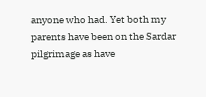anyone who had. Yet both my parents have been on the Sardar pilgrimage as have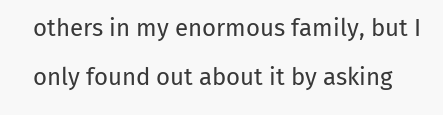others in my enormous family, but I only found out about it by asking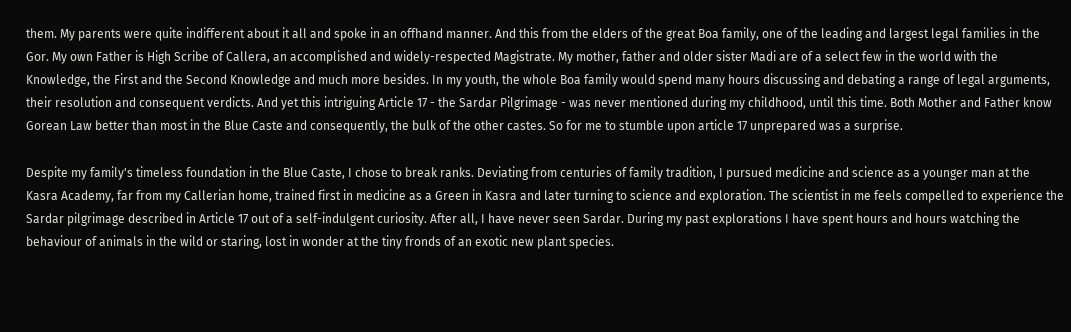them. My parents were quite indifferent about it all and spoke in an offhand manner. And this from the elders of the great Boa family, one of the leading and largest legal families in the Gor. My own Father is High Scribe of Callera, an accomplished and widely-respected Magistrate. My mother, father and older sister Madi are of a select few in the world with the Knowledge, the First and the Second Knowledge and much more besides. In my youth, the whole Boa family would spend many hours discussing and debating a range of legal arguments, their resolution and consequent verdicts. And yet this intriguing Article 17 - the Sardar Pilgrimage - was never mentioned during my childhood, until this time. Both Mother and Father know Gorean Law better than most in the Blue Caste and consequently, the bulk of the other castes. So for me to stumble upon article 17 unprepared was a surprise.

Despite my family's timeless foundation in the Blue Caste, I chose to break ranks. Deviating from centuries of family tradition, I pursued medicine and science as a younger man at the Kasra Academy, far from my Callerian home, trained first in medicine as a Green in Kasra and later turning to science and exploration. The scientist in me feels compelled to experience the Sardar pilgrimage described in Article 17 out of a self-indulgent curiosity. After all, I have never seen Sardar. During my past explorations I have spent hours and hours watching the behaviour of animals in the wild or staring, lost in wonder at the tiny fronds of an exotic new plant species.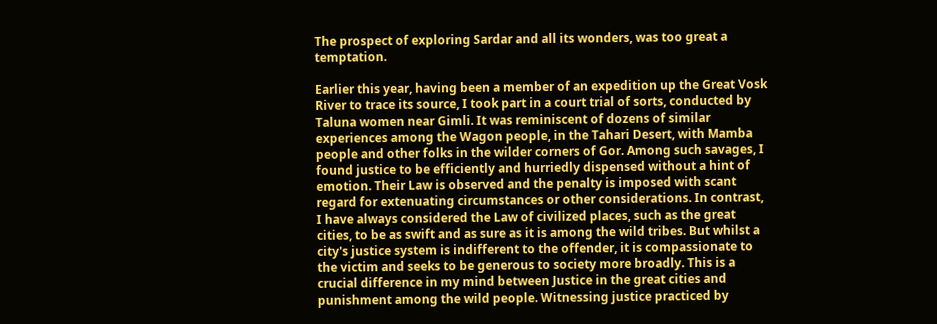The prospect of exploring Sardar and all its wonders, was too great a temptation.

Earlier this year, having been a member of an expedition up the Great Vosk River to trace its source, I took part in a court trial of sorts, conducted by Taluna women near Gimli. It was reminiscent of dozens of similar experiences among the Wagon people, in the Tahari Desert, with Mamba people and other folks in the wilder corners of Gor. Among such savages, I found justice to be efficiently and hurriedly dispensed without a hint of emotion. Their Law is observed and the penalty is imposed with scant regard for extenuating circumstances or other considerations. In contrast, I have always considered the Law of civilized places, such as the great cities, to be as swift and as sure as it is among the wild tribes. But whilst a city's justice system is indifferent to the offender, it is compassionate to the victim and seeks to be generous to society more broadly. This is a crucial difference in my mind between Justice in the great cities and punishment among the wild people. Witnessing justice practiced by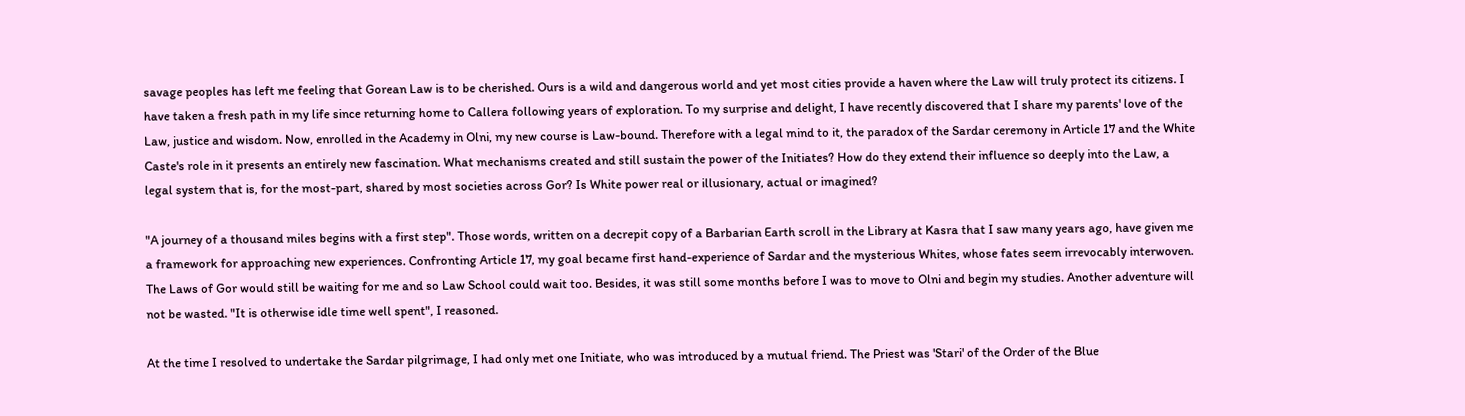savage peoples has left me feeling that Gorean Law is to be cherished. Ours is a wild and dangerous world and yet most cities provide a haven where the Law will truly protect its citizens. I have taken a fresh path in my life since returning home to Callera following years of exploration. To my surprise and delight, I have recently discovered that I share my parents' love of the Law, justice and wisdom. Now, enrolled in the Academy in Olni, my new course is Law-bound. Therefore with a legal mind to it, the paradox of the Sardar ceremony in Article 17 and the White Caste's role in it presents an entirely new fascination. What mechanisms created and still sustain the power of the Initiates? How do they extend their influence so deeply into the Law, a legal system that is, for the most-part, shared by most societies across Gor? Is White power real or illusionary, actual or imagined?

"A journey of a thousand miles begins with a first step". Those words, written on a decrepit copy of a Barbarian Earth scroll in the Library at Kasra that I saw many years ago, have given me a framework for approaching new experiences. Confronting Article 17, my goal became first hand-experience of Sardar and the mysterious Whites, whose fates seem irrevocably interwoven. The Laws of Gor would still be waiting for me and so Law School could wait too. Besides, it was still some months before I was to move to Olni and begin my studies. Another adventure will not be wasted. "It is otherwise idle time well spent", I reasoned.

At the time I resolved to undertake the Sardar pilgrimage, I had only met one Initiate, who was introduced by a mutual friend. The Priest was 'Stari' of the Order of the Blue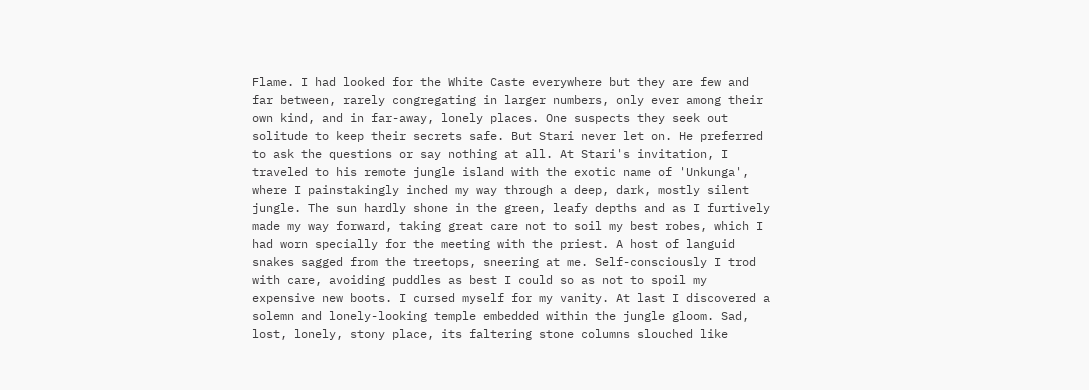Flame. I had looked for the White Caste everywhere but they are few and far between, rarely congregating in larger numbers, only ever among their own kind, and in far-away, lonely places. One suspects they seek out solitude to keep their secrets safe. But Stari never let on. He preferred to ask the questions or say nothing at all. At Stari's invitation, I traveled to his remote jungle island with the exotic name of 'Unkunga', where I painstakingly inched my way through a deep, dark, mostly silent jungle. The sun hardly shone in the green, leafy depths and as I furtively made my way forward, taking great care not to soil my best robes, which I had worn specially for the meeting with the priest. A host of languid snakes sagged from the treetops, sneering at me. Self-consciously I trod with care, avoiding puddles as best I could so as not to spoil my expensive new boots. I cursed myself for my vanity. At last I discovered a solemn and lonely-looking temple embedded within the jungle gloom. Sad, lost, lonely, stony place, its faltering stone columns slouched like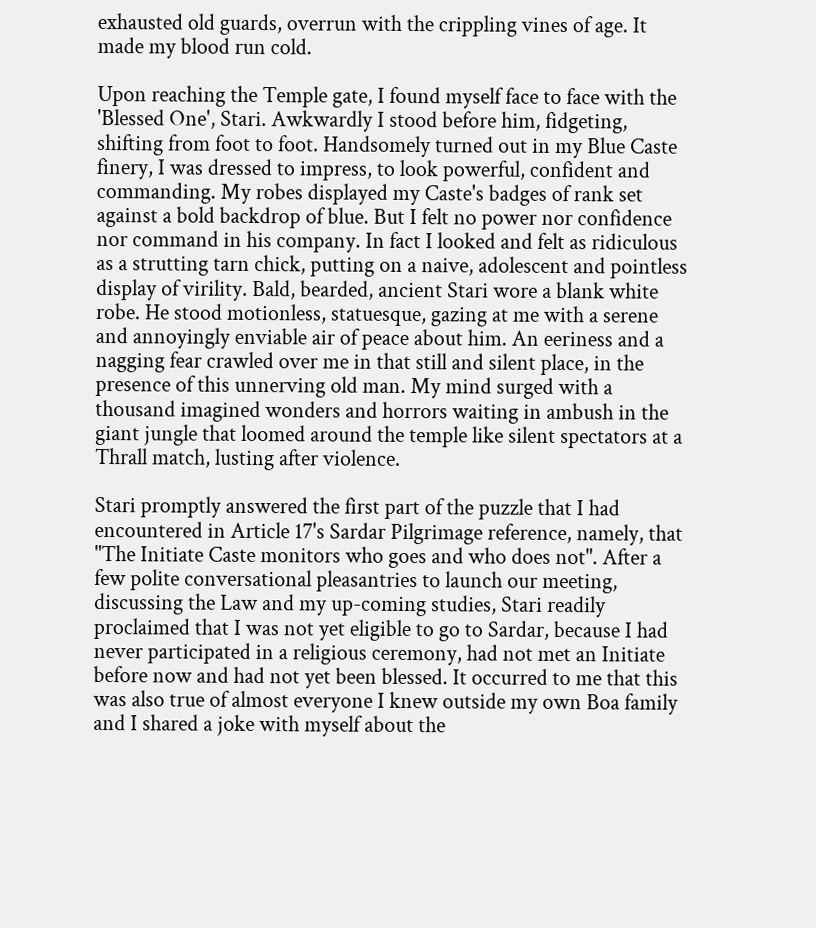exhausted old guards, overrun with the crippling vines of age. It made my blood run cold.

Upon reaching the Temple gate, I found myself face to face with the 'Blessed One', Stari. Awkwardly I stood before him, fidgeting, shifting from foot to foot. Handsomely turned out in my Blue Caste finery, I was dressed to impress, to look powerful, confident and commanding. My robes displayed my Caste's badges of rank set against a bold backdrop of blue. But I felt no power nor confidence nor command in his company. In fact I looked and felt as ridiculous as a strutting tarn chick, putting on a naive, adolescent and pointless display of virility. Bald, bearded, ancient Stari wore a blank white robe. He stood motionless, statuesque, gazing at me with a serene and annoyingly enviable air of peace about him. An eeriness and a nagging fear crawled over me in that still and silent place, in the presence of this unnerving old man. My mind surged with a thousand imagined wonders and horrors waiting in ambush in the giant jungle that loomed around the temple like silent spectators at a Thrall match, lusting after violence.

Stari promptly answered the first part of the puzzle that I had encountered in Article 17's Sardar Pilgrimage reference, namely, that "The Initiate Caste monitors who goes and who does not". After a few polite conversational pleasantries to launch our meeting, discussing the Law and my up-coming studies, Stari readily proclaimed that I was not yet eligible to go to Sardar, because I had never participated in a religious ceremony, had not met an Initiate before now and had not yet been blessed. It occurred to me that this was also true of almost everyone I knew outside my own Boa family and I shared a joke with myself about the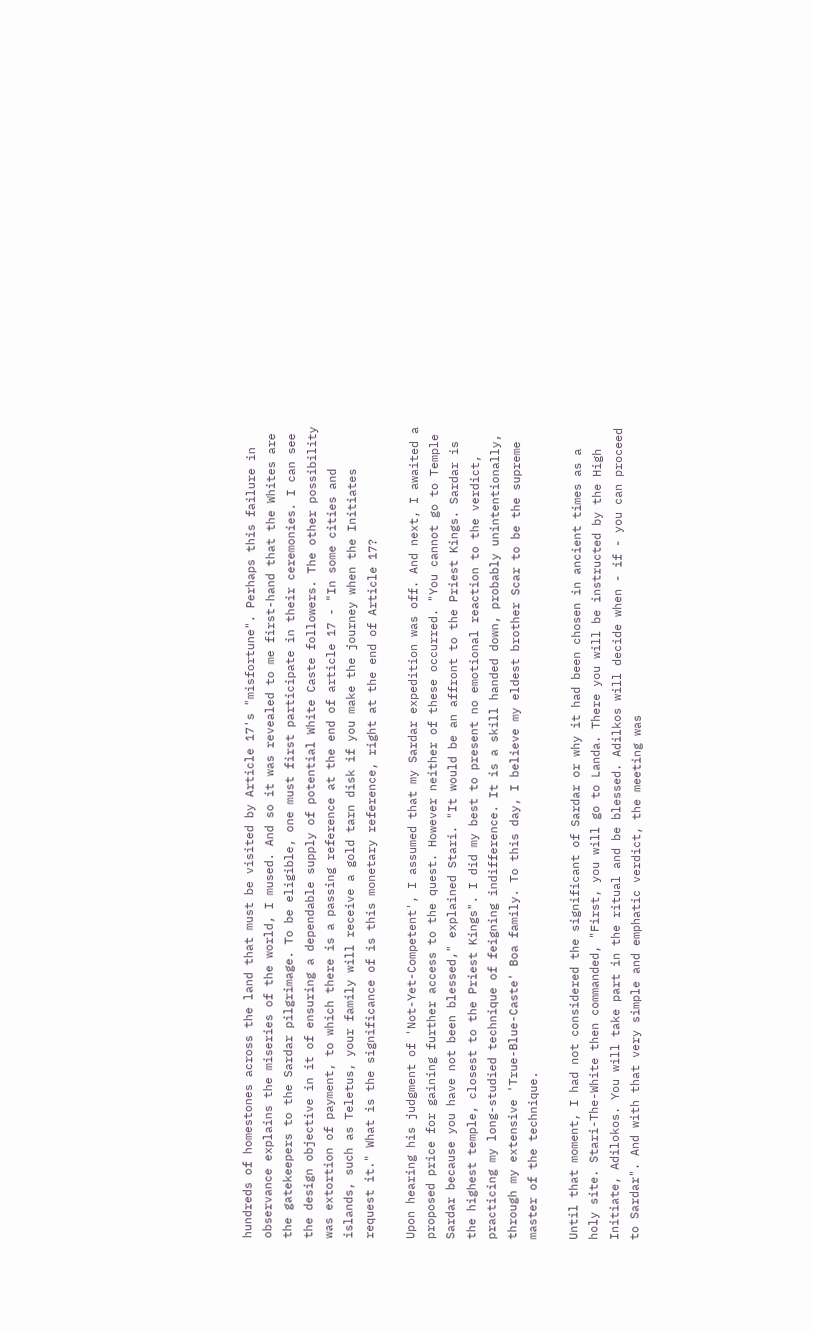hundreds of homestones across the land that must be visited by Article 17's "misfortune". Perhaps this failure in observance explains the miseries of the world, I mused. And so it was revealed to me first-hand that the Whites are the gatekeepers to the Sardar pilgrimage. To be eligible, one must first participate in their ceremonies. I can see the design objective in it of ensuring a dependable supply of potential White Caste followers. The other possibility was extortion of payment, to which there is a passing reference at the end of article 17 - "In some cities and islands, such as Teletus, your family will receive a gold tarn disk if you make the journey when the Initiates request it." What is the significance of is this monetary reference, right at the end of Article 17?

Upon hearing his judgment of 'Not-Yet-Competent', I assumed that my Sardar expedition was off. And next, I awaited a proposed price for gaining further access to the quest. However neither of these occurred. "You cannot go to Temple Sardar because you have not been blessed," explained Stari. "It would be an affront to the Priest Kings. Sardar is the highest temple, closest to the Priest Kings". I did my best to present no emotional reaction to the verdict, practicing my long-studied technique of feigning indifference. It is a skill handed down, probably unintentionally, through my extensive 'True-Blue-Caste' Boa family. To this day, I believe my eldest brother Scar to be the supreme master of the technique.

Until that moment, I had not considered the significant of Sardar or why it had been chosen in ancient times as a holy site. Stari-The-White then commanded, "First, you will go to Landa. There you will be instructed by the High Initiate, Adilokos. You will take part in the ritual and be blessed. Adilkos will decide when - if - you can proceed to Sardar". And with that very simple and emphatic verdict, the meeting was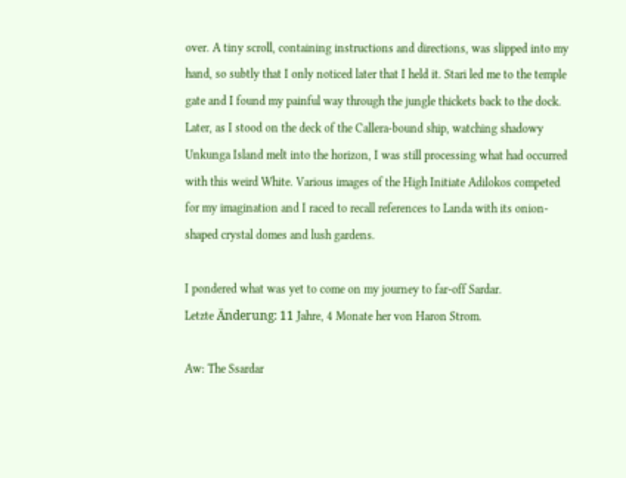over. A tiny scroll, containing instructions and directions, was slipped into my hand, so subtly that I only noticed later that I held it. Stari led me to the temple gate and I found my painful way through the jungle thickets back to the dock. Later, as I stood on the deck of the Callera-bound ship, watching shadowy Unkunga Island melt into the horizon, I was still processing what had occurred with this weird White. Various images of the High Initiate Adilokos competed for my imagination and I raced to recall references to Landa with its onion-shaped crystal domes and lush gardens.

I pondered what was yet to come on my journey to far-off Sardar.
Letzte Änderung: 11 Jahre, 4 Monate her von Haron Strom.

Aw: The Ssardar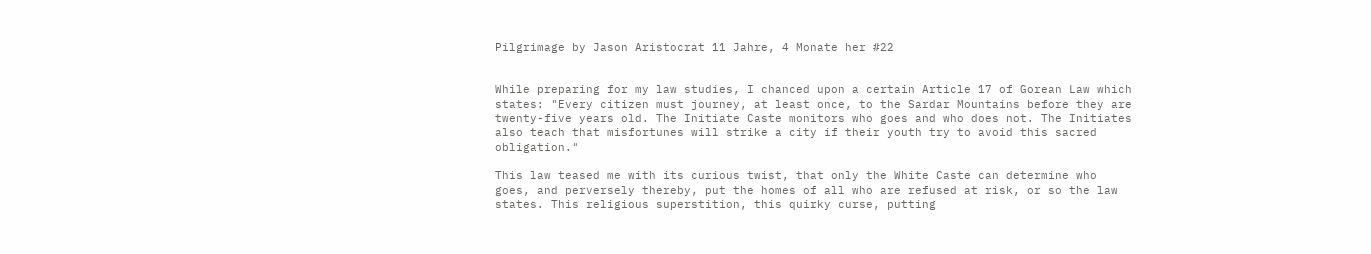Pilgrimage by Jason Aristocrat 11 Jahre, 4 Monate her #22


While preparing for my law studies, I chanced upon a certain Article 17 of Gorean Law which states: "Every citizen must journey, at least once, to the Sardar Mountains before they are twenty-five years old. The Initiate Caste monitors who goes and who does not. The Initiates also teach that misfortunes will strike a city if their youth try to avoid this sacred obligation."

This law teased me with its curious twist, that only the White Caste can determine who goes, and perversely thereby, put the homes of all who are refused at risk, or so the law states. This religious superstition, this quirky curse, putting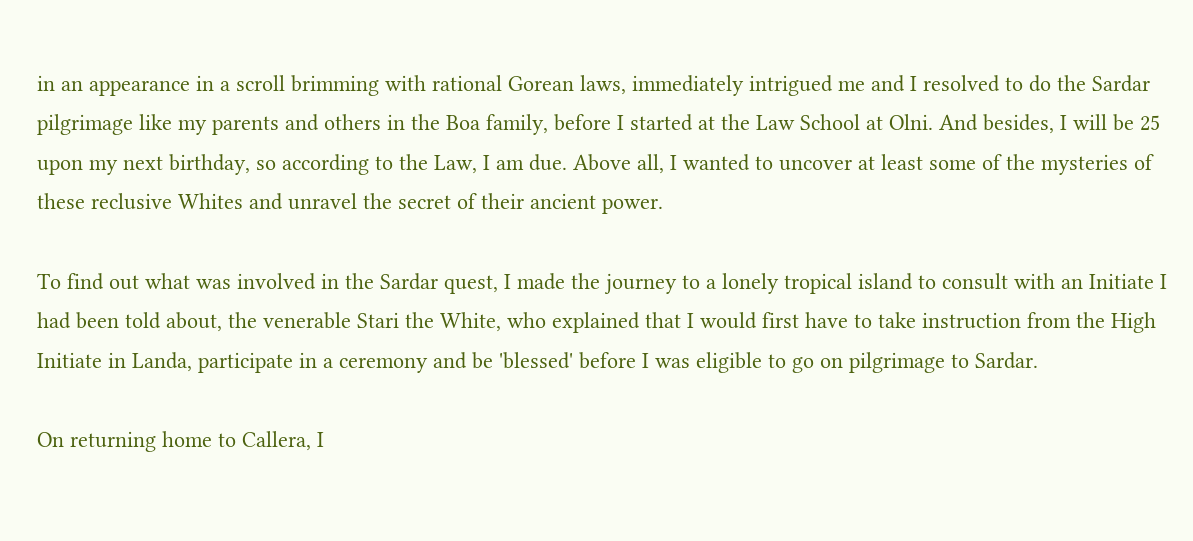in an appearance in a scroll brimming with rational Gorean laws, immediately intrigued me and I resolved to do the Sardar pilgrimage like my parents and others in the Boa family, before I started at the Law School at Olni. And besides, I will be 25 upon my next birthday, so according to the Law, I am due. Above all, I wanted to uncover at least some of the mysteries of these reclusive Whites and unravel the secret of their ancient power.

To find out what was involved in the Sardar quest, I made the journey to a lonely tropical island to consult with an Initiate I had been told about, the venerable Stari the White, who explained that I would first have to take instruction from the High Initiate in Landa, participate in a ceremony and be 'blessed' before I was eligible to go on pilgrimage to Sardar.

On returning home to Callera, I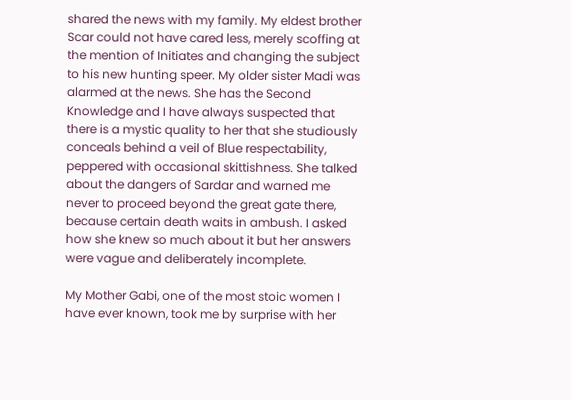shared the news with my family. My eldest brother Scar could not have cared less, merely scoffing at the mention of Initiates and changing the subject to his new hunting speer. My older sister Madi was alarmed at the news. She has the Second Knowledge and I have always suspected that there is a mystic quality to her that she studiously conceals behind a veil of Blue respectability, peppered with occasional skittishness. She talked about the dangers of Sardar and warned me never to proceed beyond the great gate there, because certain death waits in ambush. I asked how she knew so much about it but her answers were vague and deliberately incomplete.

My Mother Gabi, one of the most stoic women I have ever known, took me by surprise with her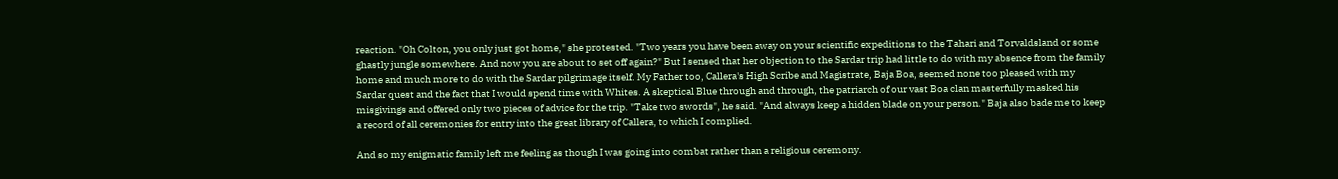reaction. "Oh Colton, you only just got home," she protested. "Two years you have been away on your scientific expeditions to the Tahari and Torvaldsland or some ghastly jungle somewhere. And now you are about to set off again?" But I sensed that her objection to the Sardar trip had little to do with my absence from the family home and much more to do with the Sardar pilgrimage itself. My Father too, Callera's High Scribe and Magistrate, Baja Boa, seemed none too pleased with my Sardar quest and the fact that I would spend time with Whites. A skeptical Blue through and through, the patriarch of our vast Boa clan masterfully masked his misgivings and offered only two pieces of advice for the trip. "Take two swords", he said. "And always keep a hidden blade on your person." Baja also bade me to keep a record of all ceremonies for entry into the great library of Callera, to which I complied.

And so my enigmatic family left me feeling as though I was going into combat rather than a religious ceremony.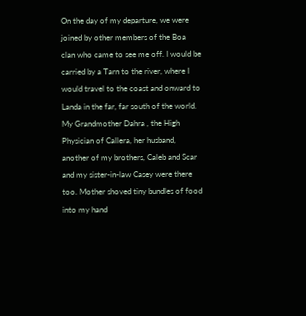On the day of my departure, we were joined by other members of the Boa clan who came to see me off. I would be carried by a Tarn to the river, where I would travel to the coast and onward to Landa in the far, far south of the world. My Grandmother Dahra , the High Physician of Callera, her husband, another of my brothers, Caleb and Scar and my sister-in-law Casey were there too. Mother shoved tiny bundles of food into my hand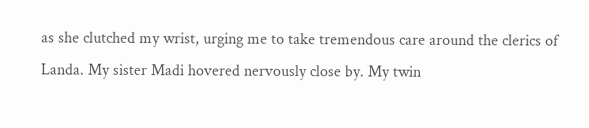as she clutched my wrist, urging me to take tremendous care around the clerics of Landa. My sister Madi hovered nervously close by. My twin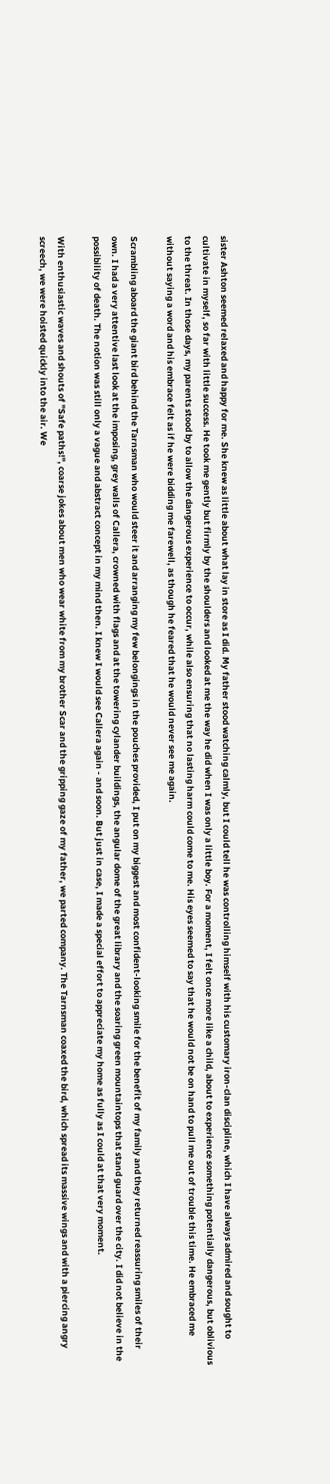sister Ashton seemed relaxed and happy for me. She knew as little about what lay in store as I did. My father stood watching calmly, but I could tell he was controlling himself with his customary iron-clan discipline, which I have always admired and sought to cultivate in myself, so far with little success. He took me gently but firmly by the shoulders and looked at me the way he did when I was only a little boy. For a moment, I felt once more like a child, about to experience something potentially dangerous, but oblivious to the threat. In those days, my parents stood by to allow the dangerous experience to occur, while also ensuring that no lasting harm could come to me. His eyes seemed to say that he would not be on hand to pull me out of trouble this time. He embraced me without saying a word and his embrace felt as if he were bidding me farewell, as though he feared that he would never see me again.

Scrambling aboard the giant bird behind the Tarnsman who would steer it and arranging my few belongings in the pouches provided, I put on my biggest and most confident-looking smile for the benefit of my family and they returned reassuring smiles of their own. I had a very attentive last look at the imposing, grey walls of Callera, crowned with flags and at the towering cylander buildings, the angular dome of the great library and the soaring green mountaintops that stand guard over the city. I did not believe in the possibility of death. The notion was still only a vague and abstract concept in my mind then. I knew I would see Callera again - and soon. But just in case, I made a special effort to appreciate my home as fully as I could at that very moment.

With enthusiastic waves and shouts of "Safe paths!", coarse jokes about men who wear white from my brother Scar and the gripping gaze of my father, we parted company. The Tarnsman coaxed the bird, which spread its massive wings and with a piercing angry screech, we were hoisted quickly into the air. We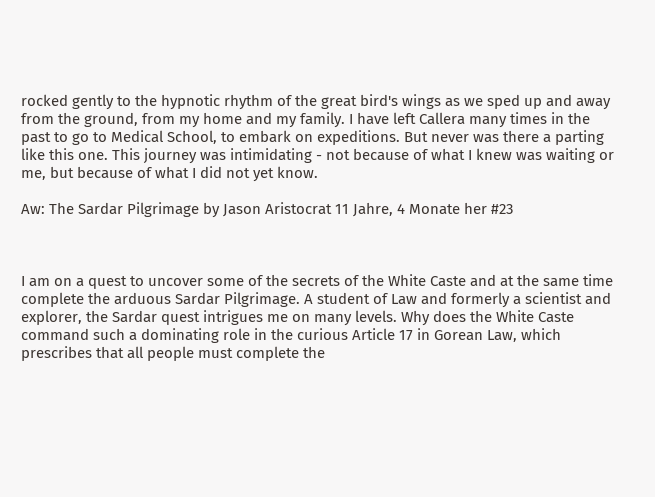rocked gently to the hypnotic rhythm of the great bird's wings as we sped up and away from the ground, from my home and my family. I have left Callera many times in the past to go to Medical School, to embark on expeditions. But never was there a parting like this one. This journey was intimidating - not because of what I knew was waiting or me, but because of what I did not yet know.

Aw: The Sardar Pilgrimage by Jason Aristocrat 11 Jahre, 4 Monate her #23



I am on a quest to uncover some of the secrets of the White Caste and at the same time complete the arduous Sardar Pilgrimage. A student of Law and formerly a scientist and explorer, the Sardar quest intrigues me on many levels. Why does the White Caste command such a dominating role in the curious Article 17 in Gorean Law, which prescribes that all people must complete the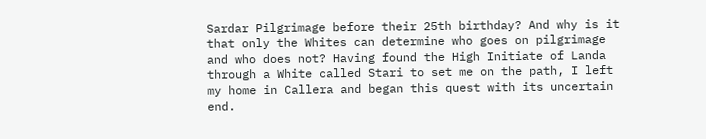Sardar Pilgrimage before their 25th birthday? And why is it that only the Whites can determine who goes on pilgrimage and who does not? Having found the High Initiate of Landa through a White called Stari to set me on the path, I left my home in Callera and began this quest with its uncertain end.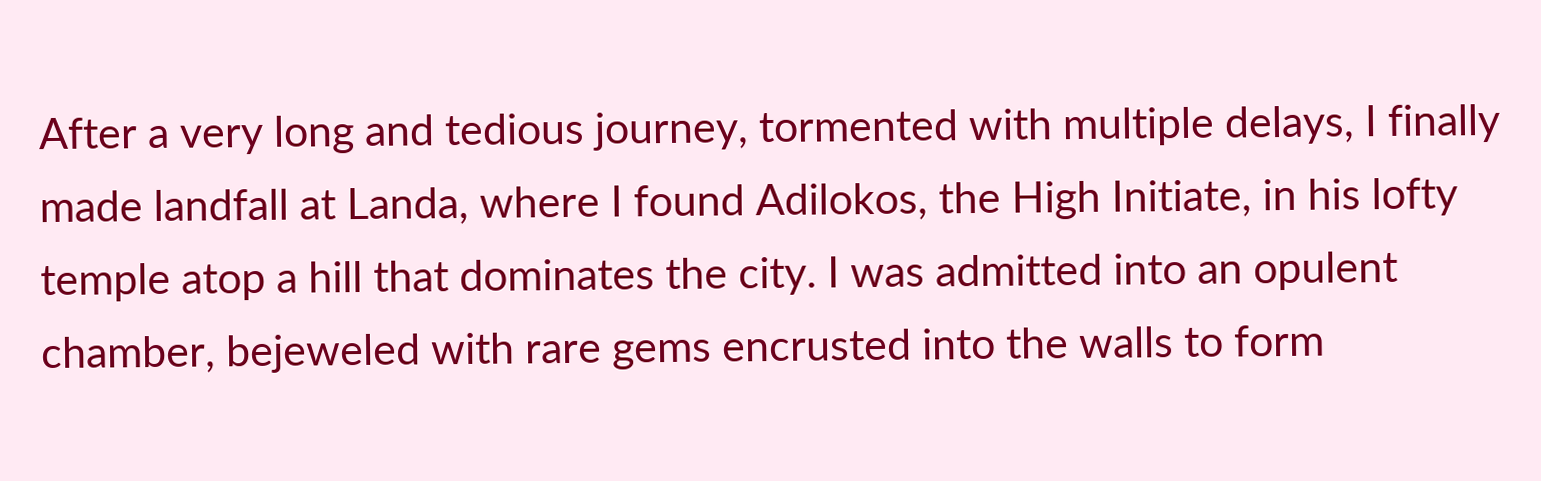After a very long and tedious journey, tormented with multiple delays, I finally made landfall at Landa, where I found Adilokos, the High Initiate, in his lofty temple atop a hill that dominates the city. I was admitted into an opulent chamber, bejeweled with rare gems encrusted into the walls to form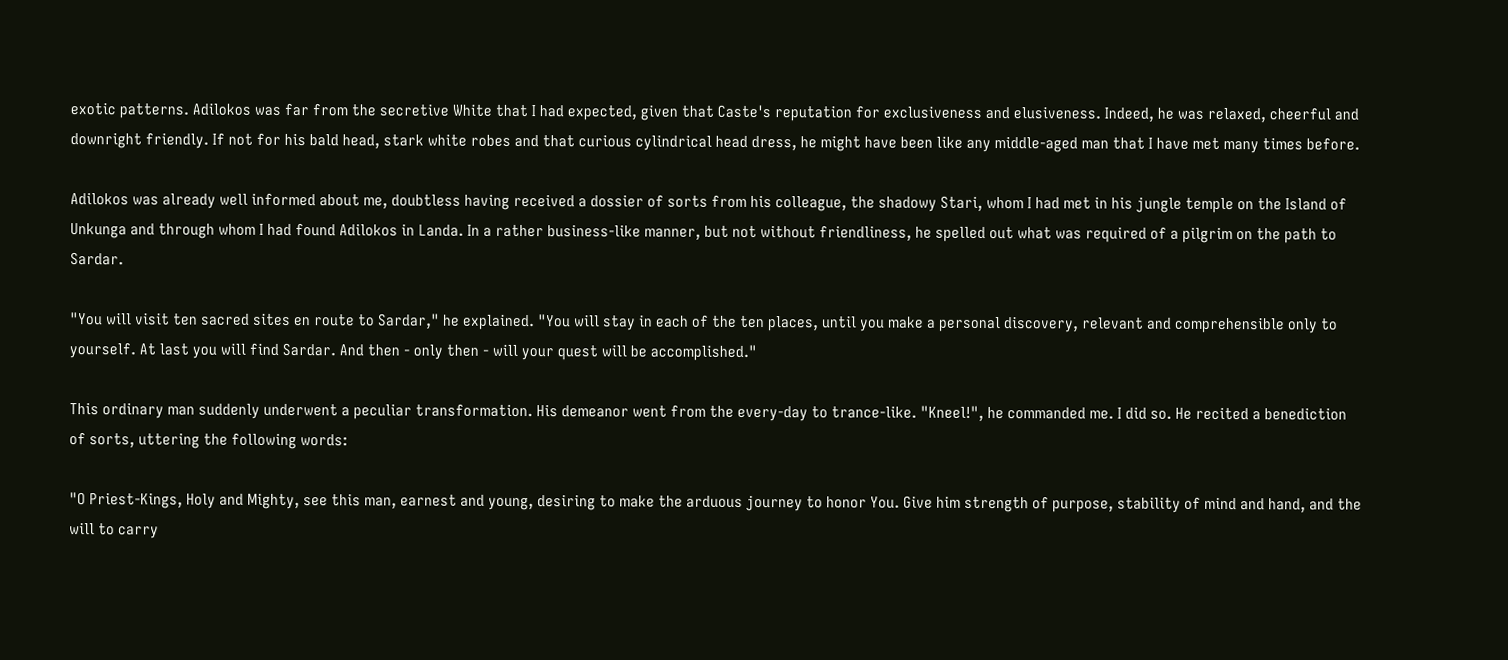exotic patterns. Adilokos was far from the secretive White that I had expected, given that Caste's reputation for exclusiveness and elusiveness. Indeed, he was relaxed, cheerful and downright friendly. If not for his bald head, stark white robes and that curious cylindrical head dress, he might have been like any middle-aged man that I have met many times before.

Adilokos was already well informed about me, doubtless having received a dossier of sorts from his colleague, the shadowy Stari, whom I had met in his jungle temple on the Island of Unkunga and through whom I had found Adilokos in Landa. In a rather business-like manner, but not without friendliness, he spelled out what was required of a pilgrim on the path to Sardar.

"You will visit ten sacred sites en route to Sardar," he explained. "You will stay in each of the ten places, until you make a personal discovery, relevant and comprehensible only to yourself. At last you will find Sardar. And then - only then - will your quest will be accomplished."

This ordinary man suddenly underwent a peculiar transformation. His demeanor went from the every-day to trance-like. "Kneel!", he commanded me. I did so. He recited a benediction of sorts, uttering the following words:

"O Priest-Kings, Holy and Mighty, see this man, earnest and young, desiring to make the arduous journey to honor You. Give him strength of purpose, stability of mind and hand, and the will to carry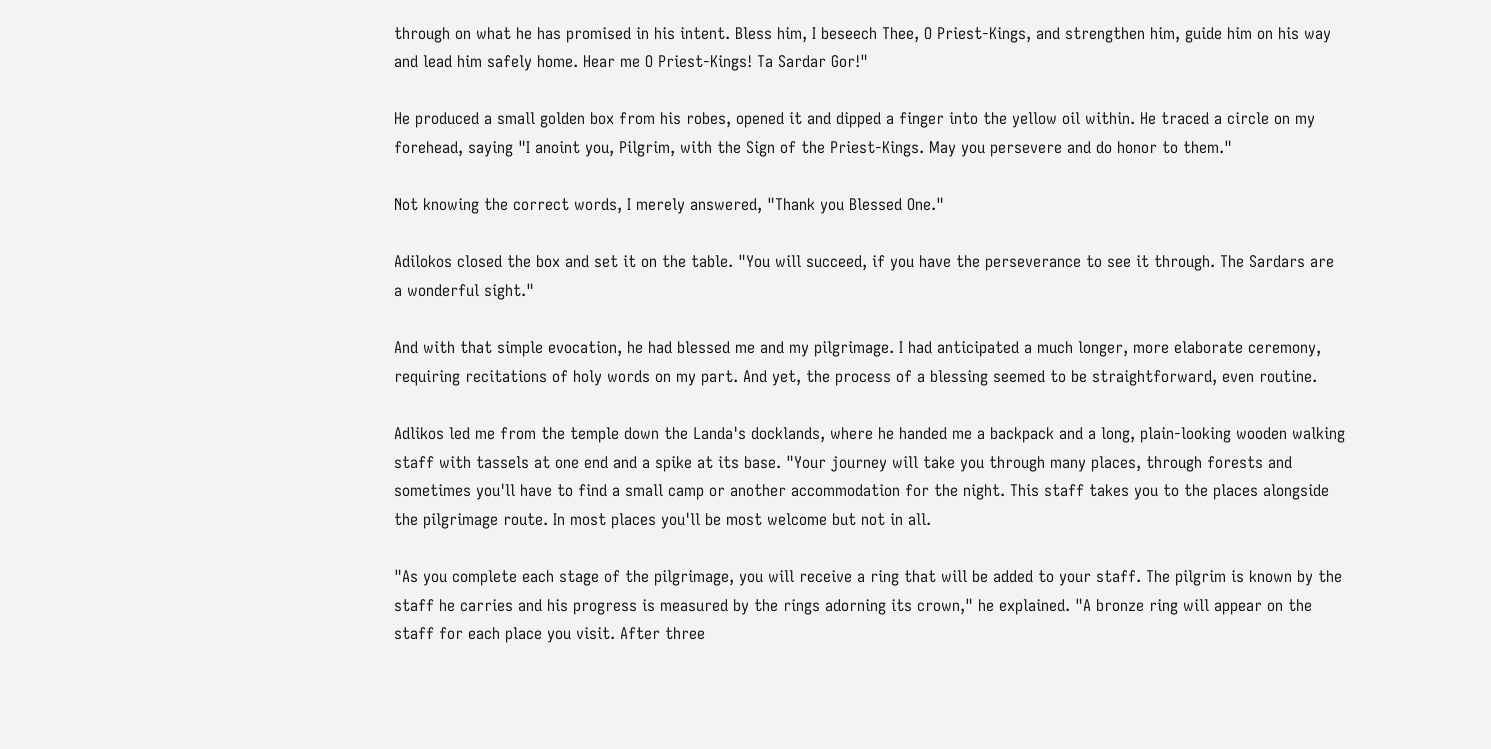through on what he has promised in his intent. Bless him, I beseech Thee, O Priest-Kings, and strengthen him, guide him on his way and lead him safely home. Hear me O Priest-Kings! Ta Sardar Gor!"

He produced a small golden box from his robes, opened it and dipped a finger into the yellow oil within. He traced a circle on my forehead, saying "I anoint you, Pilgrim, with the Sign of the Priest-Kings. May you persevere and do honor to them."

Not knowing the correct words, I merely answered, "Thank you Blessed One."

Adilokos closed the box and set it on the table. "You will succeed, if you have the perseverance to see it through. The Sardars are a wonderful sight."

And with that simple evocation, he had blessed me and my pilgrimage. I had anticipated a much longer, more elaborate ceremony, requiring recitations of holy words on my part. And yet, the process of a blessing seemed to be straightforward, even routine.

Adlikos led me from the temple down the Landa's docklands, where he handed me a backpack and a long, plain-looking wooden walking staff with tassels at one end and a spike at its base. "Your journey will take you through many places, through forests and sometimes you'll have to find a small camp or another accommodation for the night. This staff takes you to the places alongside the pilgrimage route. In most places you'll be most welcome but not in all.

"As you complete each stage of the pilgrimage, you will receive a ring that will be added to your staff. The pilgrim is known by the staff he carries and his progress is measured by the rings adorning its crown," he explained. "A bronze ring will appear on the staff for each place you visit. After three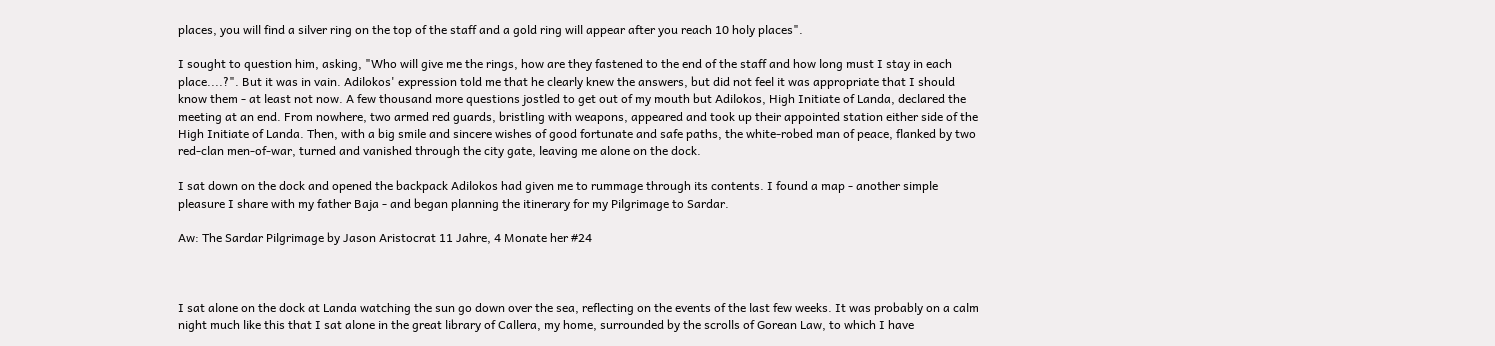places, you will find a silver ring on the top of the staff and a gold ring will appear after you reach 10 holy places".

I sought to question him, asking, "Who will give me the rings, how are they fastened to the end of the staff and how long must I stay in each place....?". But it was in vain. Adilokos' expression told me that he clearly knew the answers, but did not feel it was appropriate that I should know them - at least not now. A few thousand more questions jostled to get out of my mouth but Adilokos, High Initiate of Landa, declared the meeting at an end. From nowhere, two armed red guards, bristling with weapons, appeared and took up their appointed station either side of the High Initiate of Landa. Then, with a big smile and sincere wishes of good fortunate and safe paths, the white-robed man of peace, flanked by two red-clan men-of-war, turned and vanished through the city gate, leaving me alone on the dock.

I sat down on the dock and opened the backpack Adilokos had given me to rummage through its contents. I found a map - another simple pleasure I share with my father Baja - and began planning the itinerary for my Pilgrimage to Sardar.

Aw: The Sardar Pilgrimage by Jason Aristocrat 11 Jahre, 4 Monate her #24



I sat alone on the dock at Landa watching the sun go down over the sea, reflecting on the events of the last few weeks. It was probably on a calm night much like this that I sat alone in the great library of Callera, my home, surrounded by the scrolls of Gorean Law, to which I have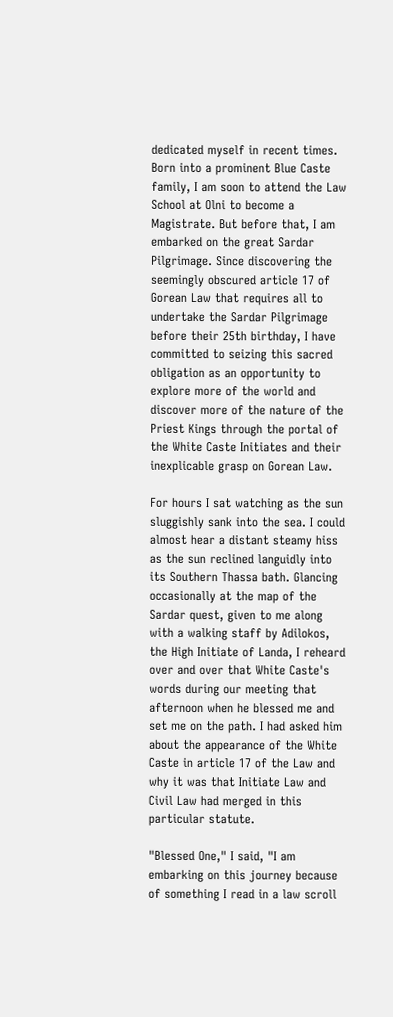dedicated myself in recent times. Born into a prominent Blue Caste family, I am soon to attend the Law School at Olni to become a Magistrate. But before that, I am embarked on the great Sardar Pilgrimage. Since discovering the seemingly obscured article 17 of Gorean Law that requires all to undertake the Sardar Pilgrimage before their 25th birthday, I have committed to seizing this sacred obligation as an opportunity to explore more of the world and discover more of the nature of the Priest Kings through the portal of the White Caste Initiates and their inexplicable grasp on Gorean Law.

For hours I sat watching as the sun sluggishly sank into the sea. I could almost hear a distant steamy hiss as the sun reclined languidly into its Southern Thassa bath. Glancing occasionally at the map of the Sardar quest, given to me along with a walking staff by Adilokos, the High Initiate of Landa, I reheard over and over that White Caste's words during our meeting that afternoon when he blessed me and set me on the path. I had asked him about the appearance of the White Caste in article 17 of the Law and why it was that Initiate Law and Civil Law had merged in this particular statute.

"Blessed One," I said, "I am embarking on this journey because of something I read in a law scroll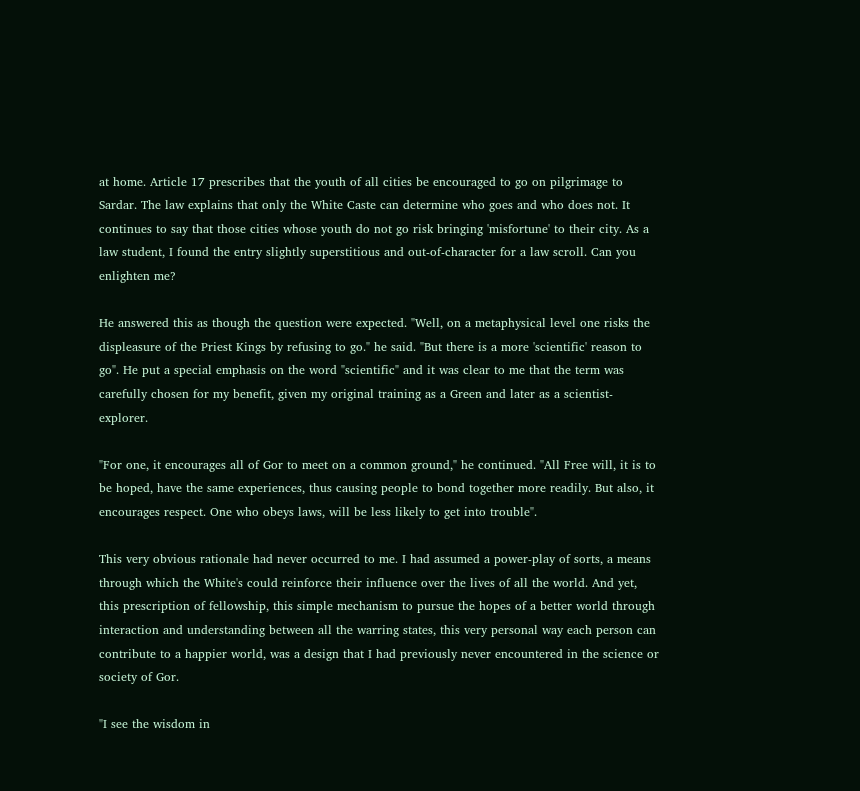at home. Article 17 prescribes that the youth of all cities be encouraged to go on pilgrimage to Sardar. The law explains that only the White Caste can determine who goes and who does not. It continues to say that those cities whose youth do not go risk bringing 'misfortune' to their city. As a law student, I found the entry slightly superstitious and out-of-character for a law scroll. Can you enlighten me?

He answered this as though the question were expected. "Well, on a metaphysical level one risks the displeasure of the Priest Kings by refusing to go." he said. "But there is a more 'scientific' reason to go". He put a special emphasis on the word "scientific" and it was clear to me that the term was carefully chosen for my benefit, given my original training as a Green and later as a scientist-explorer.

"For one, it encourages all of Gor to meet on a common ground," he continued. "All Free will, it is to be hoped, have the same experiences, thus causing people to bond together more readily. But also, it encourages respect. One who obeys laws, will be less likely to get into trouble".

This very obvious rationale had never occurred to me. I had assumed a power-play of sorts, a means through which the White's could reinforce their influence over the lives of all the world. And yet, this prescription of fellowship, this simple mechanism to pursue the hopes of a better world through interaction and understanding between all the warring states, this very personal way each person can contribute to a happier world, was a design that I had previously never encountered in the science or society of Gor.

"I see the wisdom in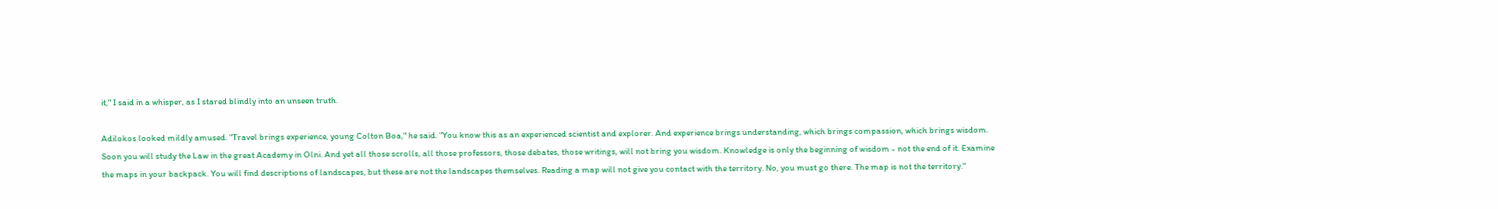it," I said in a whisper, as I stared blindly into an unseen truth.

Adilokos looked mildly amused. "Travel brings experience, young Colton Boa," he said. "You know this as an experienced scientist and explorer. And experience brings understanding, which brings compassion, which brings wisdom. Soon you will study the Law in the great Academy in Olni. And yet all those scrolls, all those professors, those debates, those writings, will not bring you wisdom. Knowledge is only the beginning of wisdom - not the end of it. Examine the maps in your backpack. You will find descriptions of landscapes, but these are not the landscapes themselves. Reading a map will not give you contact with the territory. No, you must go there. The map is not the territory."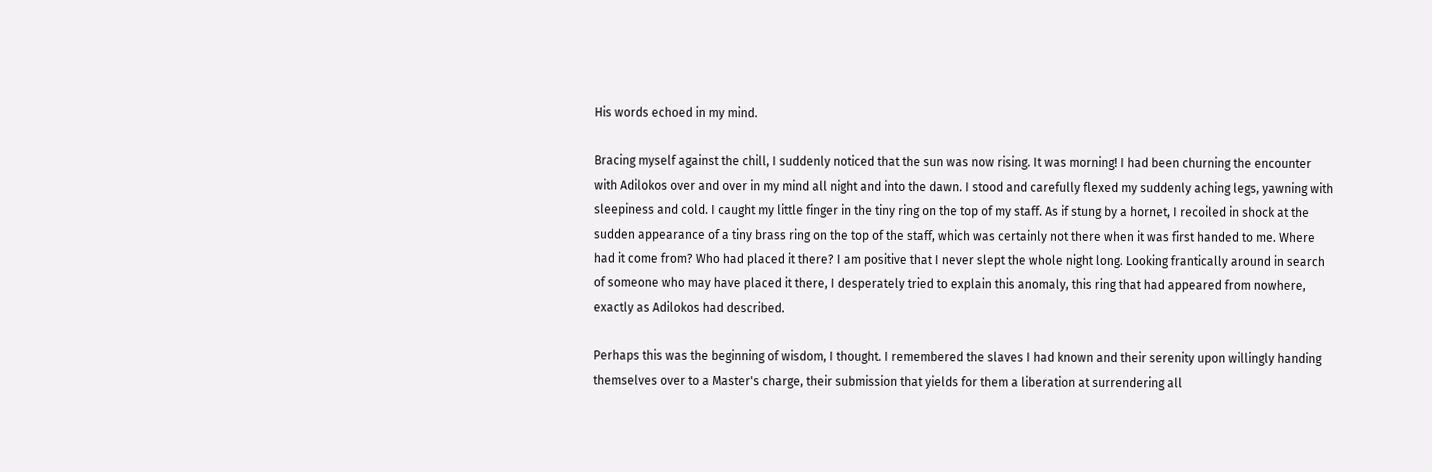His words echoed in my mind.

Bracing myself against the chill, I suddenly noticed that the sun was now rising. It was morning! I had been churning the encounter with Adilokos over and over in my mind all night and into the dawn. I stood and carefully flexed my suddenly aching legs, yawning with sleepiness and cold. I caught my little finger in the tiny ring on the top of my staff. As if stung by a hornet, I recoiled in shock at the sudden appearance of a tiny brass ring on the top of the staff, which was certainly not there when it was first handed to me. Where had it come from? Who had placed it there? I am positive that I never slept the whole night long. Looking frantically around in search of someone who may have placed it there, I desperately tried to explain this anomaly, this ring that had appeared from nowhere, exactly as Adilokos had described.

Perhaps this was the beginning of wisdom, I thought. I remembered the slaves I had known and their serenity upon willingly handing themselves over to a Master's charge, their submission that yields for them a liberation at surrendering all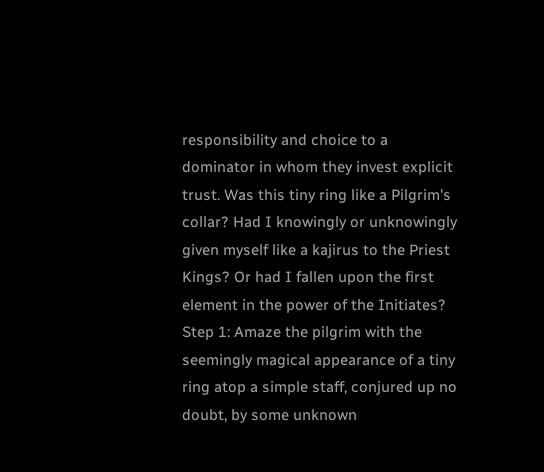responsibility and choice to a dominator in whom they invest explicit trust. Was this tiny ring like a Pilgrim's collar? Had I knowingly or unknowingly given myself like a kajirus to the Priest Kings? Or had I fallen upon the first element in the power of the Initiates? Step 1: Amaze the pilgrim with the seemingly magical appearance of a tiny ring atop a simple staff, conjured up no doubt, by some unknown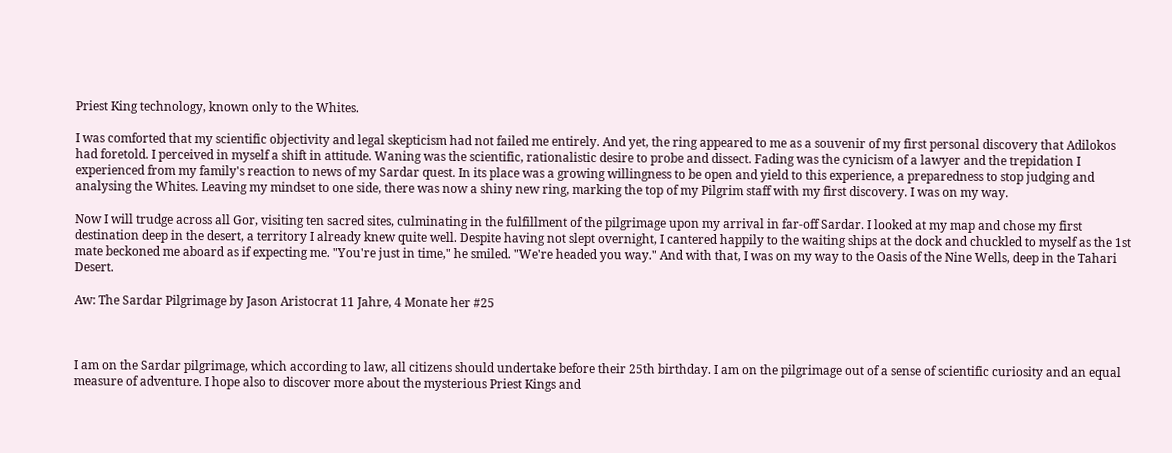Priest King technology, known only to the Whites.

I was comforted that my scientific objectivity and legal skepticism had not failed me entirely. And yet, the ring appeared to me as a souvenir of my first personal discovery that Adilokos had foretold. I perceived in myself a shift in attitude. Waning was the scientific, rationalistic desire to probe and dissect. Fading was the cynicism of a lawyer and the trepidation I experienced from my family's reaction to news of my Sardar quest. In its place was a growing willingness to be open and yield to this experience, a preparedness to stop judging and analysing the Whites. Leaving my mindset to one side, there was now a shiny new ring, marking the top of my Pilgrim staff with my first discovery. I was on my way.

Now I will trudge across all Gor, visiting ten sacred sites, culminating in the fulfillment of the pilgrimage upon my arrival in far-off Sardar. I looked at my map and chose my first destination deep in the desert, a territory I already knew quite well. Despite having not slept overnight, I cantered happily to the waiting ships at the dock and chuckled to myself as the 1st mate beckoned me aboard as if expecting me. "You're just in time," he smiled. "We're headed you way." And with that, I was on my way to the Oasis of the Nine Wells, deep in the Tahari Desert.

Aw: The Sardar Pilgrimage by Jason Aristocrat 11 Jahre, 4 Monate her #25



I am on the Sardar pilgrimage, which according to law, all citizens should undertake before their 25th birthday. I am on the pilgrimage out of a sense of scientific curiosity and an equal measure of adventure. I hope also to discover more about the mysterious Priest Kings and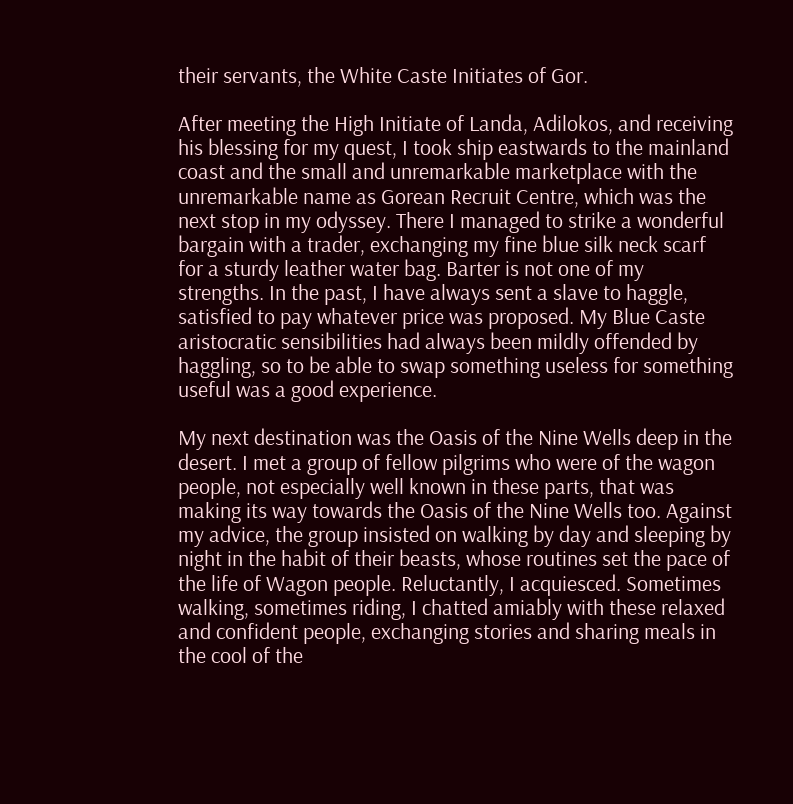their servants, the White Caste Initiates of Gor.

After meeting the High Initiate of Landa, Adilokos, and receiving his blessing for my quest, I took ship eastwards to the mainland coast and the small and unremarkable marketplace with the unremarkable name as Gorean Recruit Centre, which was the next stop in my odyssey. There I managed to strike a wonderful bargain with a trader, exchanging my fine blue silk neck scarf for a sturdy leather water bag. Barter is not one of my strengths. In the past, I have always sent a slave to haggle, satisfied to pay whatever price was proposed. My Blue Caste aristocratic sensibilities had always been mildly offended by haggling, so to be able to swap something useless for something useful was a good experience.

My next destination was the Oasis of the Nine Wells deep in the desert. I met a group of fellow pilgrims who were of the wagon people, not especially well known in these parts, that was making its way towards the Oasis of the Nine Wells too. Against my advice, the group insisted on walking by day and sleeping by night in the habit of their beasts, whose routines set the pace of the life of Wagon people. Reluctantly, I acquiesced. Sometimes walking, sometimes riding, I chatted amiably with these relaxed and confident people, exchanging stories and sharing meals in the cool of the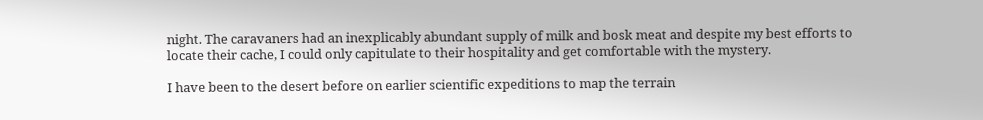night. The caravaners had an inexplicably abundant supply of milk and bosk meat and despite my best efforts to locate their cache, I could only capitulate to their hospitality and get comfortable with the mystery.

I have been to the desert before on earlier scientific expeditions to map the terrain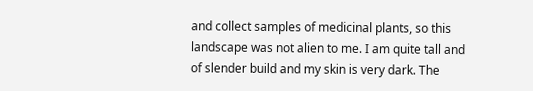and collect samples of medicinal plants, so this landscape was not alien to me. I am quite tall and of slender build and my skin is very dark. The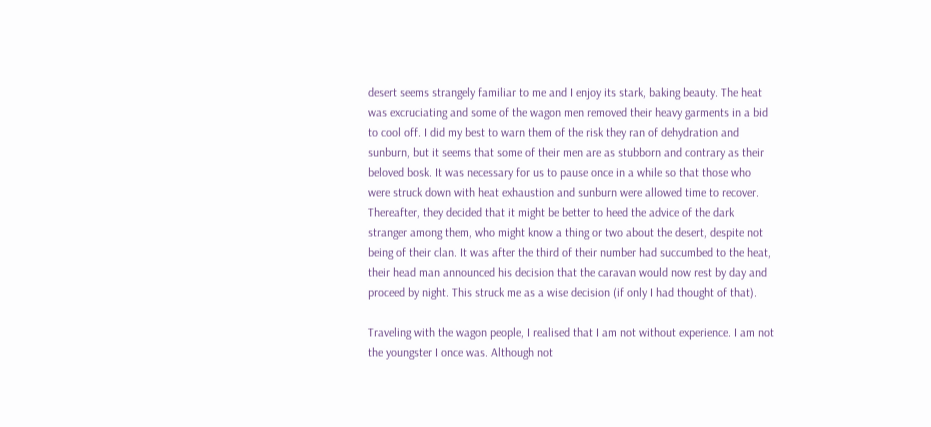desert seems strangely familiar to me and I enjoy its stark, baking beauty. The heat was excruciating and some of the wagon men removed their heavy garments in a bid to cool off. I did my best to warn them of the risk they ran of dehydration and sunburn, but it seems that some of their men are as stubborn and contrary as their beloved bosk. It was necessary for us to pause once in a while so that those who were struck down with heat exhaustion and sunburn were allowed time to recover. Thereafter, they decided that it might be better to heed the advice of the dark stranger among them, who might know a thing or two about the desert, despite not being of their clan. It was after the third of their number had succumbed to the heat, their head man announced his decision that the caravan would now rest by day and proceed by night. This struck me as a wise decision (if only I had thought of that).

Traveling with the wagon people, I realised that I am not without experience. I am not the youngster I once was. Although not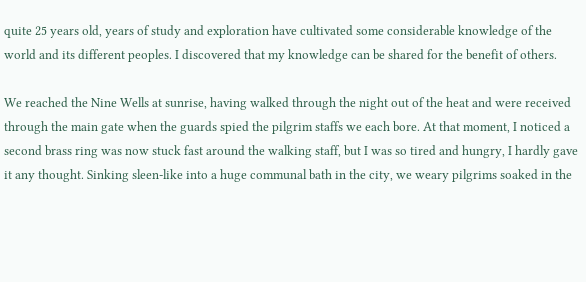quite 25 years old, years of study and exploration have cultivated some considerable knowledge of the world and its different peoples. I discovered that my knowledge can be shared for the benefit of others.

We reached the Nine Wells at sunrise, having walked through the night out of the heat and were received through the main gate when the guards spied the pilgrim staffs we each bore. At that moment, I noticed a second brass ring was now stuck fast around the walking staff, but I was so tired and hungry, I hardly gave it any thought. Sinking sleen-like into a huge communal bath in the city, we weary pilgrims soaked in the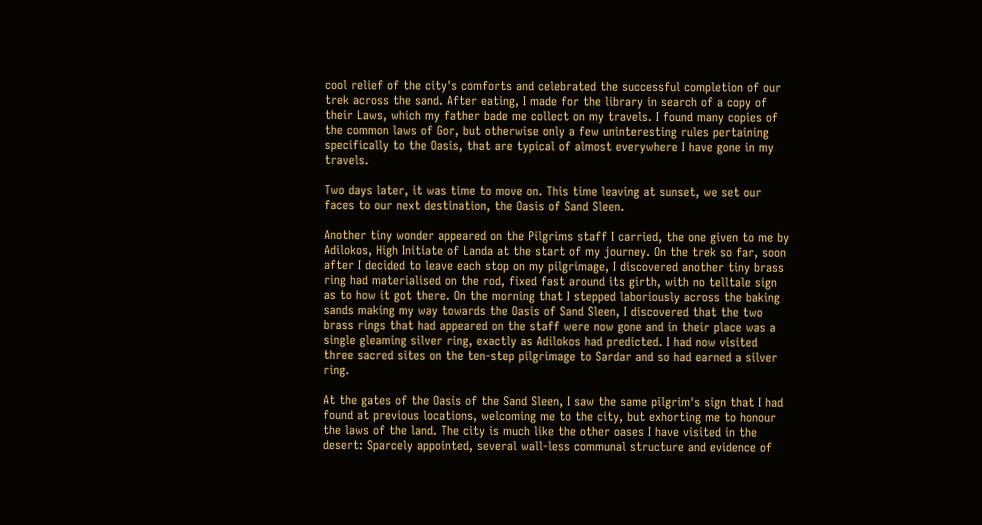cool relief of the city's comforts and celebrated the successful completion of our trek across the sand. After eating, I made for the library in search of a copy of their Laws, which my father bade me collect on my travels. I found many copies of the common laws of Gor, but otherwise only a few uninteresting rules pertaining specifically to the Oasis, that are typical of almost everywhere I have gone in my travels.

Two days later, it was time to move on. This time leaving at sunset, we set our faces to our next destination, the Oasis of Sand Sleen.

Another tiny wonder appeared on the Pilgrims staff I carried, the one given to me by Adilokos, High Initiate of Landa at the start of my journey. On the trek so far, soon after I decided to leave each stop on my pilgrimage, I discovered another tiny brass ring had materialised on the rod, fixed fast around its girth, with no telltale sign as to how it got there. On the morning that I stepped laboriously across the baking sands making my way towards the Oasis of Sand Sleen, I discovered that the two brass rings that had appeared on the staff were now gone and in their place was a single gleaming silver ring, exactly as Adilokos had predicted. I had now visited three sacred sites on the ten-step pilgrimage to Sardar and so had earned a silver ring.

At the gates of the Oasis of the Sand Sleen, I saw the same pilgrim's sign that I had found at previous locations, welcoming me to the city, but exhorting me to honour the laws of the land. The city is much like the other oases I have visited in the desert: Sparcely appointed, several wall-less communal structure and evidence of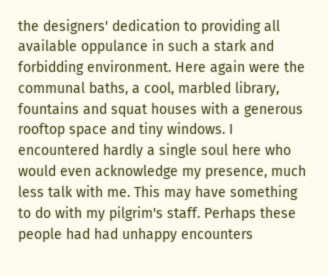the designers' dedication to providing all available oppulance in such a stark and forbidding environment. Here again were the communal baths, a cool, marbled library, fountains and squat houses with a generous rooftop space and tiny windows. I encountered hardly a single soul here who would even acknowledge my presence, much less talk with me. This may have something to do with my pilgrim's staff. Perhaps these people had had unhappy encounters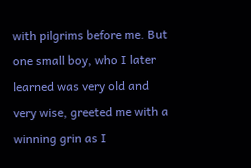with pilgrims before me. But one small boy, who I later learned was very old and very wise, greeted me with a winning grin as I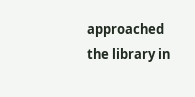approached the library in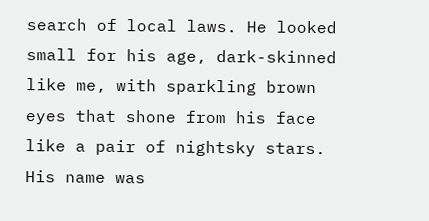search of local laws. He looked small for his age, dark-skinned like me, with sparkling brown eyes that shone from his face like a pair of nightsky stars. His name was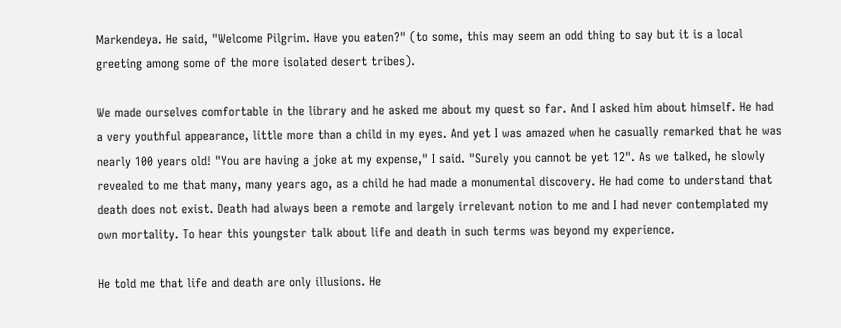Markendeya. He said, "Welcome Pilgrim. Have you eaten?" (to some, this may seem an odd thing to say but it is a local greeting among some of the more isolated desert tribes).

We made ourselves comfortable in the library and he asked me about my quest so far. And I asked him about himself. He had a very youthful appearance, little more than a child in my eyes. And yet I was amazed when he casually remarked that he was nearly 100 years old! "You are having a joke at my expense," I said. "Surely you cannot be yet 12". As we talked, he slowly revealed to me that many, many years ago, as a child he had made a monumental discovery. He had come to understand that death does not exist. Death had always been a remote and largely irrelevant notion to me and I had never contemplated my own mortality. To hear this youngster talk about life and death in such terms was beyond my experience.

He told me that life and death are only illusions. He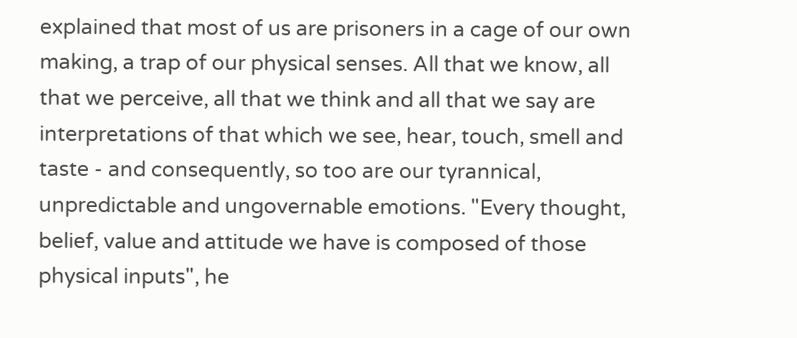explained that most of us are prisoners in a cage of our own making, a trap of our physical senses. All that we know, all that we perceive, all that we think and all that we say are interpretations of that which we see, hear, touch, smell and taste - and consequently, so too are our tyrannical, unpredictable and ungovernable emotions. "Every thought, belief, value and attitude we have is composed of those physical inputs", he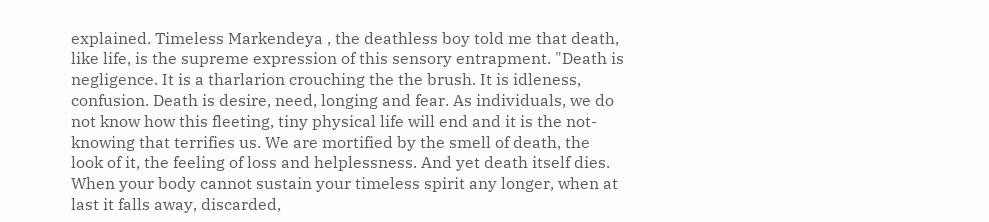explained. Timeless Markendeya , the deathless boy told me that death, like life, is the supreme expression of this sensory entrapment. "Death is negligence. It is a tharlarion crouching the the brush. It is idleness, confusion. Death is desire, need, longing and fear. As individuals, we do not know how this fleeting, tiny physical life will end and it is the not-knowing that terrifies us. We are mortified by the smell of death, the look of it, the feeling of loss and helplessness. And yet death itself dies. When your body cannot sustain your timeless spirit any longer, when at last it falls away, discarded,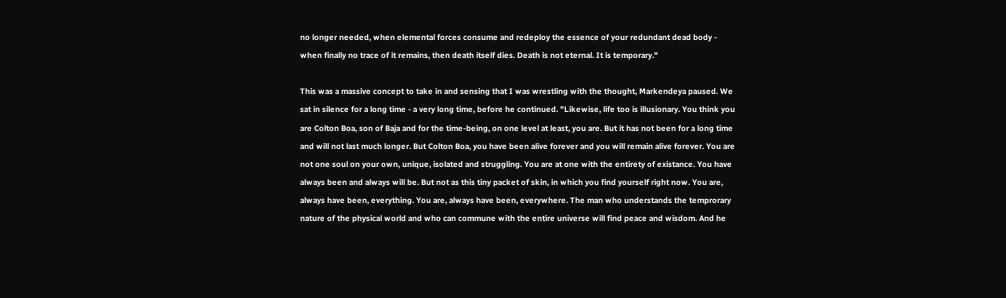no longer needed, when elemental forces consume and redeploy the essence of your redundant dead body - when finally no trace of it remains, then death itself dies. Death is not eternal. It is temporary."

This was a massive concept to take in and sensing that I was wrestling with the thought, Markendeya paused. We sat in silence for a long time - a very long time, before he continued. "Likewise, life too is illusionary. You think you are Colton Boa, son of Baja and for the time-being, on one level at least, you are. But it has not been for a long time and will not last much longer. But Colton Boa, you have been alive forever and you will remain alive forever. You are not one soul on your own, unique, isolated and struggling. You are at one with the entirety of existance. You have always been and always will be. But not as this tiny packet of skin, in which you find yourself right now. You are, always have been, everything. You are, always have been, everywhere. The man who understands the temprorary nature of the physical world and who can commune with the entire universe will find peace and wisdom. And he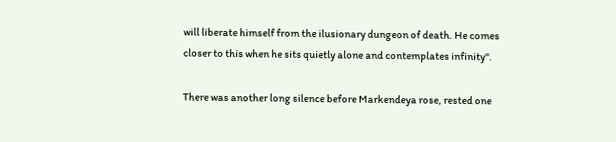will liberate himself from the ilusionary dungeon of death. He comes closer to this when he sits quietly alone and contemplates infinity".

There was another long silence before Markendeya rose, rested one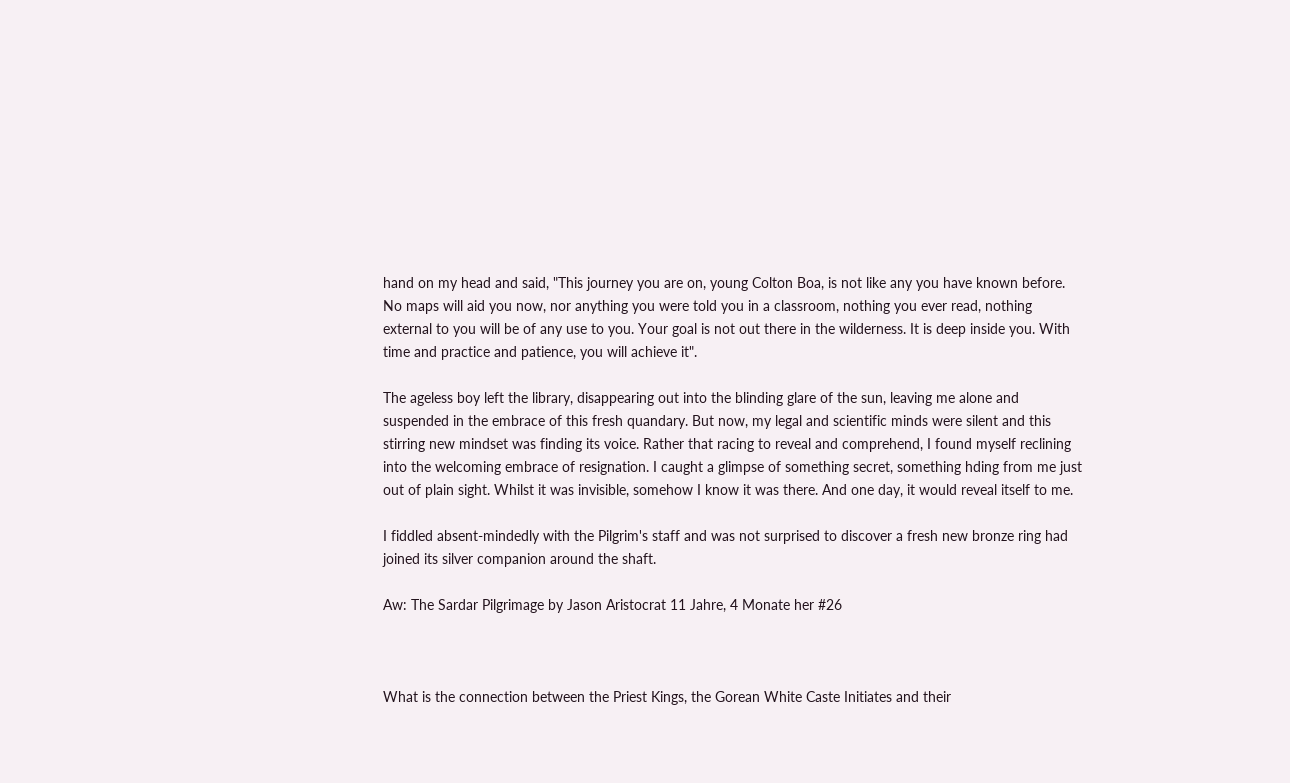hand on my head and said, "This journey you are on, young Colton Boa, is not like any you have known before. No maps will aid you now, nor anything you were told you in a classroom, nothing you ever read, nothing external to you will be of any use to you. Your goal is not out there in the wilderness. It is deep inside you. With time and practice and patience, you will achieve it".

The ageless boy left the library, disappearing out into the blinding glare of the sun, leaving me alone and suspended in the embrace of this fresh quandary. But now, my legal and scientific minds were silent and this stirring new mindset was finding its voice. Rather that racing to reveal and comprehend, I found myself reclining into the welcoming embrace of resignation. I caught a glimpse of something secret, something hding from me just out of plain sight. Whilst it was invisible, somehow I know it was there. And one day, it would reveal itself to me.

I fiddled absent-mindedly with the Pilgrim's staff and was not surprised to discover a fresh new bronze ring had joined its silver companion around the shaft.

Aw: The Sardar Pilgrimage by Jason Aristocrat 11 Jahre, 4 Monate her #26



What is the connection between the Priest Kings, the Gorean White Caste Initiates and their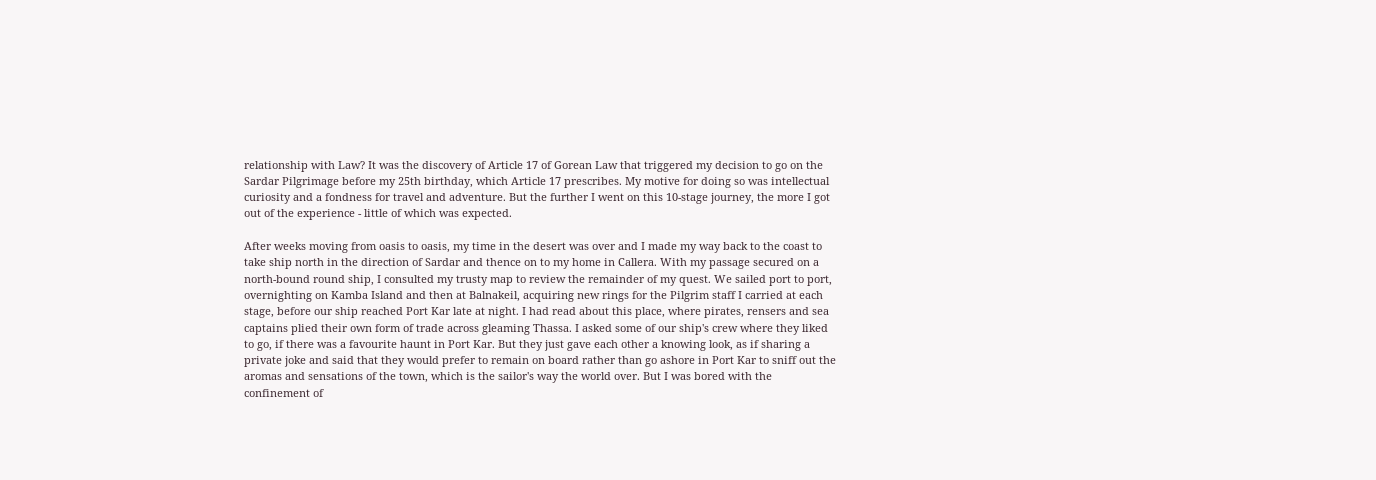relationship with Law? It was the discovery of Article 17 of Gorean Law that triggered my decision to go on the Sardar Pilgrimage before my 25th birthday, which Article 17 prescribes. My motive for doing so was intellectual curiosity and a fondness for travel and adventure. But the further I went on this 10-stage journey, the more I got out of the experience - little of which was expected.

After weeks moving from oasis to oasis, my time in the desert was over and I made my way back to the coast to take ship north in the direction of Sardar and thence on to my home in Callera. With my passage secured on a north-bound round ship, I consulted my trusty map to review the remainder of my quest. We sailed port to port, overnighting on Kamba Island and then at Balnakeil, acquiring new rings for the Pilgrim staff I carried at each stage, before our ship reached Port Kar late at night. I had read about this place, where pirates, rensers and sea captains plied their own form of trade across gleaming Thassa. I asked some of our ship's crew where they liked to go, if there was a favourite haunt in Port Kar. But they just gave each other a knowing look, as if sharing a private joke and said that they would prefer to remain on board rather than go ashore in Port Kar to sniff out the aromas and sensations of the town, which is the sailor's way the world over. But I was bored with the confinement of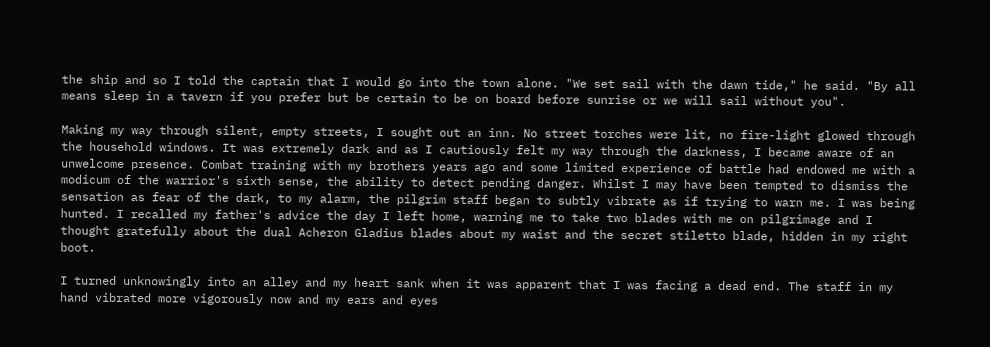the ship and so I told the captain that I would go into the town alone. "We set sail with the dawn tide," he said. "By all means sleep in a tavern if you prefer but be certain to be on board before sunrise or we will sail without you".

Making my way through silent, empty streets, I sought out an inn. No street torches were lit, no fire-light glowed through the household windows. It was extremely dark and as I cautiously felt my way through the darkness, I became aware of an unwelcome presence. Combat training with my brothers years ago and some limited experience of battle had endowed me with a modicum of the warrior's sixth sense, the ability to detect pending danger. Whilst I may have been tempted to dismiss the sensation as fear of the dark, to my alarm, the pilgrim staff began to subtly vibrate as if trying to warn me. I was being hunted. I recalled my father's advice the day I left home, warning me to take two blades with me on pilgrimage and I thought gratefully about the dual Acheron Gladius blades about my waist and the secret stiletto blade, hidden in my right boot.

I turned unknowingly into an alley and my heart sank when it was apparent that I was facing a dead end. The staff in my hand vibrated more vigorously now and my ears and eyes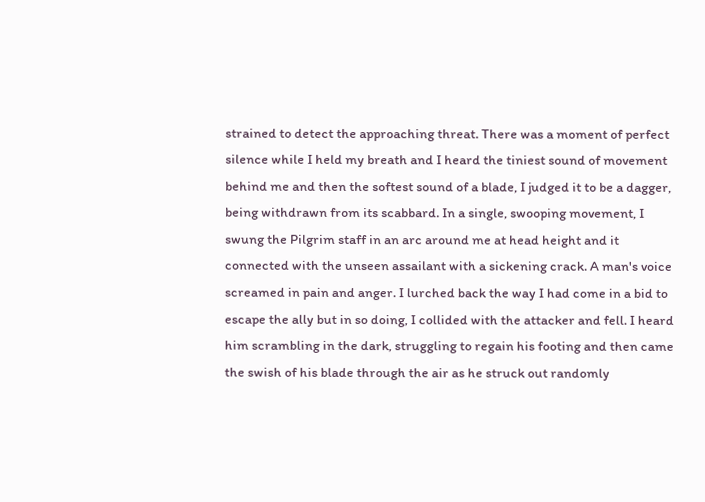strained to detect the approaching threat. There was a moment of perfect silence while I held my breath and I heard the tiniest sound of movement behind me and then the softest sound of a blade, I judged it to be a dagger, being withdrawn from its scabbard. In a single, swooping movement, I swung the Pilgrim staff in an arc around me at head height and it connected with the unseen assailant with a sickening crack. A man's voice screamed in pain and anger. I lurched back the way I had come in a bid to escape the ally but in so doing, I collided with the attacker and fell. I heard him scrambling in the dark, struggling to regain his footing and then came the swish of his blade through the air as he struck out randomly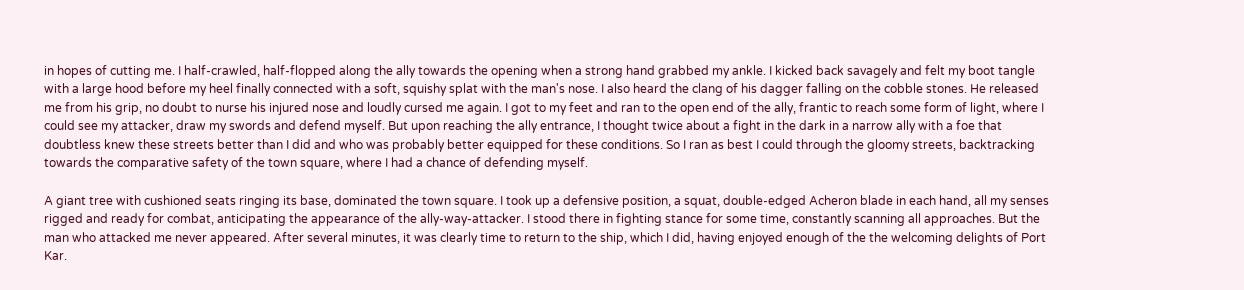in hopes of cutting me. I half-crawled, half-flopped along the ally towards the opening when a strong hand grabbed my ankle. I kicked back savagely and felt my boot tangle with a large hood before my heel finally connected with a soft, squishy splat with the man's nose. I also heard the clang of his dagger falling on the cobble stones. He released me from his grip, no doubt to nurse his injured nose and loudly cursed me again. I got to my feet and ran to the open end of the ally, frantic to reach some form of light, where I could see my attacker, draw my swords and defend myself. But upon reaching the ally entrance, I thought twice about a fight in the dark in a narrow ally with a foe that doubtless knew these streets better than I did and who was probably better equipped for these conditions. So I ran as best I could through the gloomy streets, backtracking towards the comparative safety of the town square, where I had a chance of defending myself.

A giant tree with cushioned seats ringing its base, dominated the town square. I took up a defensive position, a squat, double-edged Acheron blade in each hand, all my senses rigged and ready for combat, anticipating the appearance of the ally-way-attacker. I stood there in fighting stance for some time, constantly scanning all approaches. But the man who attacked me never appeared. After several minutes, it was clearly time to return to the ship, which I did, having enjoyed enough of the the welcoming delights of Port Kar.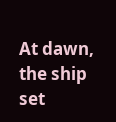At dawn, the ship set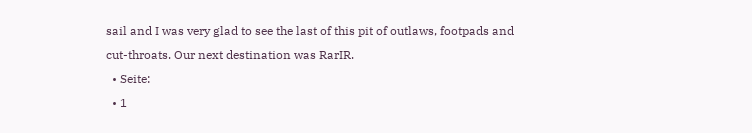sail and I was very glad to see the last of this pit of outlaws, footpads and cut-throats. Our next destination was RarIR.
  • Seite:
  • 1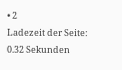• 2
Ladezeit der Seite: 0.32 Sekunden